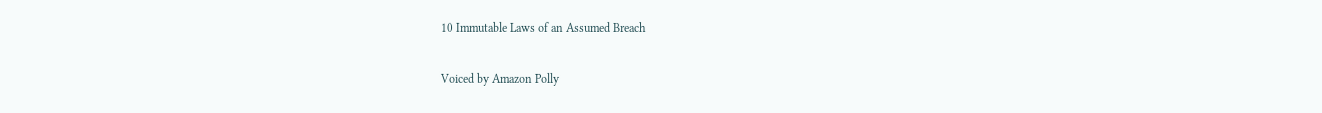10 Immutable Laws of an Assumed Breach

Voiced by Amazon Polly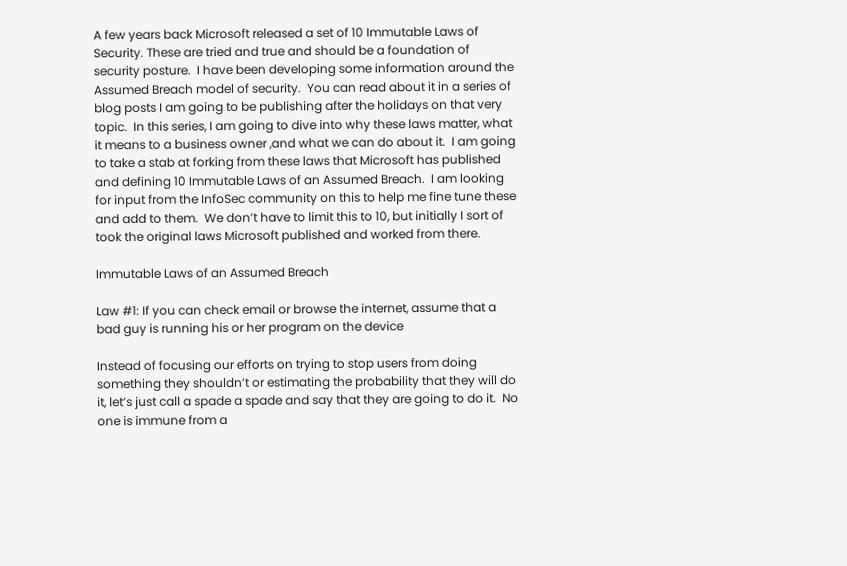A few years back Microsoft released a set of 10 Immutable Laws of Security. These are tried and true and should be a foundation of security posture.  I have been developing some information around the Assumed Breach model of security.  You can read about it in a series of blog posts I am going to be publishing after the holidays on that very topic.  In this series, I am going to dive into why these laws matter, what it means to a business owner ,and what we can do about it.  I am going to take a stab at forking from these laws that Microsoft has published and defining 10 Immutable Laws of an Assumed Breach.  I am looking for input from the InfoSec community on this to help me fine tune these and add to them.  We don’t have to limit this to 10, but initially I sort of took the original laws Microsoft published and worked from there.

Immutable Laws of an Assumed Breach

Law #1: If you can check email or browse the internet, assume that a bad guy is running his or her program on the device

Instead of focusing our efforts on trying to stop users from doing something they shouldn’t or estimating the probability that they will do it, let’s just call a spade a spade and say that they are going to do it.  No one is immune from a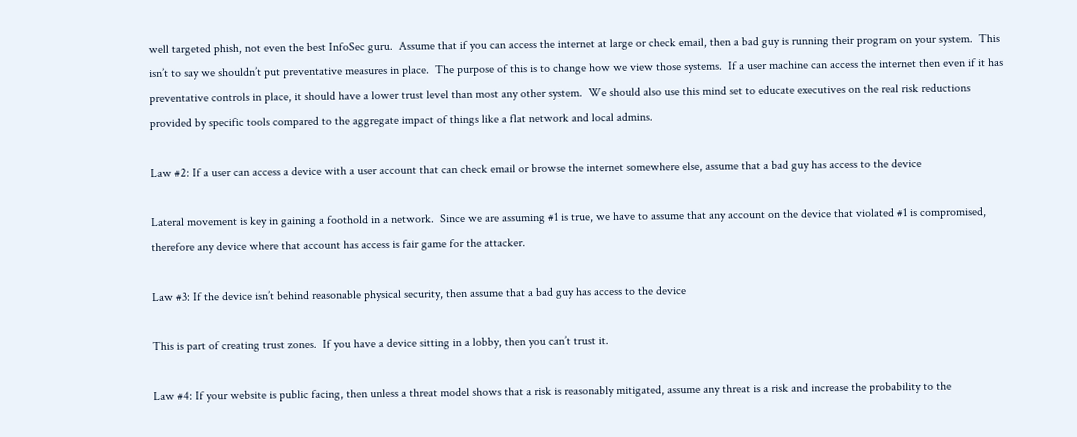well targeted phish, not even the best InfoSec guru.  Assume that if you can access the internet at large or check email, then a bad guy is running their program on your system.  This isn’t to say we shouldn’t put preventative measures in place.  The purpose of this is to change how we view those systems.  If a user machine can access the internet then even if it has preventative controls in place, it should have a lower trust level than most any other system.  We should also use this mind set to educate executives on the real risk reductions provided by specific tools compared to the aggregate impact of things like a flat network and local admins.

Law #2: If a user can access a device with a user account that can check email or browse the internet somewhere else, assume that a bad guy has access to the device

Lateral movement is key in gaining a foothold in a network.  Since we are assuming #1 is true, we have to assume that any account on the device that violated #1 is compromised, therefore any device where that account has access is fair game for the attacker.

Law #3: If the device isn’t behind reasonable physical security, then assume that a bad guy has access to the device

This is part of creating trust zones.  If you have a device sitting in a lobby, then you can’t trust it.

Law #4: If your website is public facing, then unless a threat model shows that a risk is reasonably mitigated, assume any threat is a risk and increase the probability to the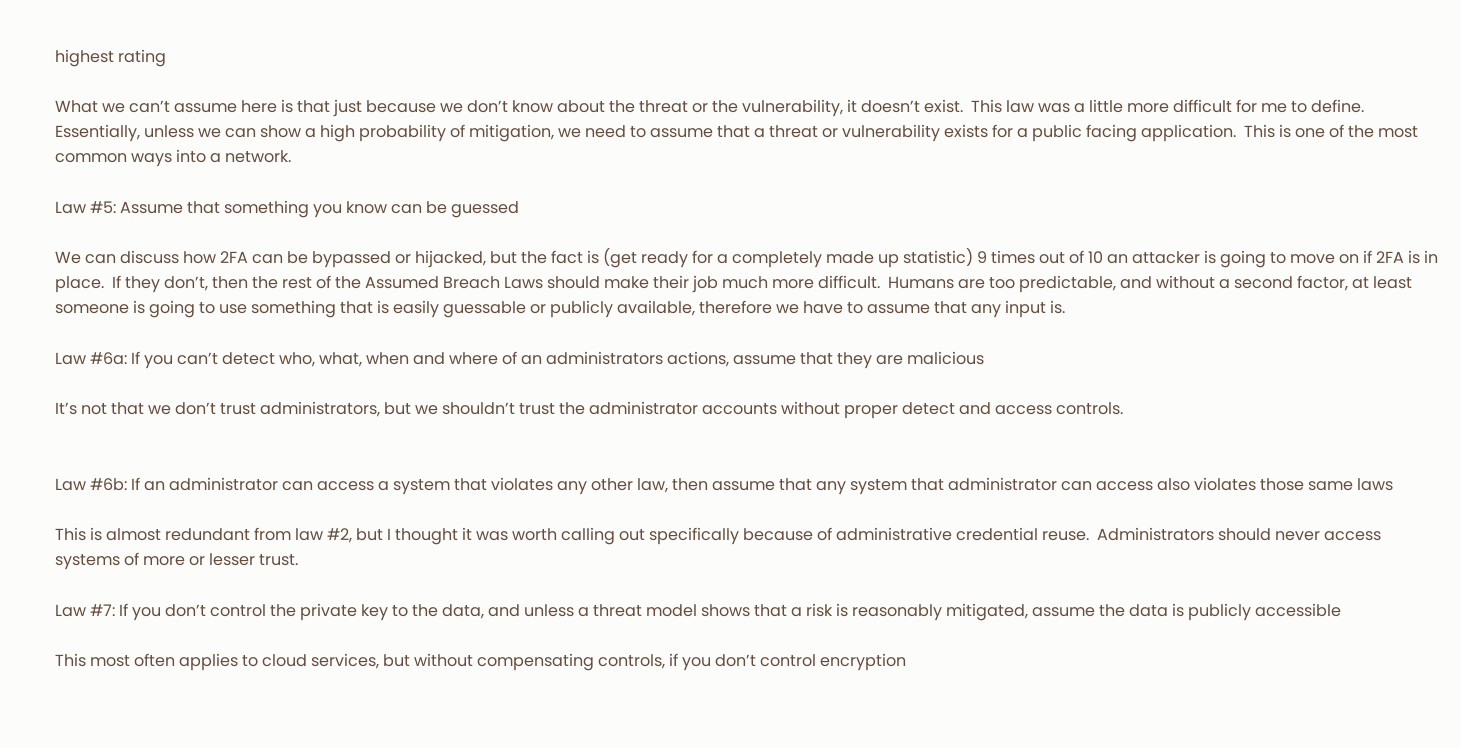highest rating

What we can’t assume here is that just because we don’t know about the threat or the vulnerability, it doesn’t exist.  This law was a little more difficult for me to define.  Essentially, unless we can show a high probability of mitigation, we need to assume that a threat or vulnerability exists for a public facing application.  This is one of the most common ways into a network.

Law #5: Assume that something you know can be guessed

We can discuss how 2FA can be bypassed or hijacked, but the fact is (get ready for a completely made up statistic) 9 times out of 10 an attacker is going to move on if 2FA is in place.  If they don’t, then the rest of the Assumed Breach Laws should make their job much more difficult.  Humans are too predictable, and without a second factor, at least someone is going to use something that is easily guessable or publicly available, therefore we have to assume that any input is.

Law #6a: If you can’t detect who, what, when and where of an administrators actions, assume that they are malicious

It’s not that we don’t trust administrators, but we shouldn’t trust the administrator accounts without proper detect and access controls.


Law #6b: If an administrator can access a system that violates any other law, then assume that any system that administrator can access also violates those same laws

This is almost redundant from law #2, but I thought it was worth calling out specifically because of administrative credential reuse.  Administrators should never access systems of more or lesser trust.

Law #7: If you don’t control the private key to the data, and unless a threat model shows that a risk is reasonably mitigated, assume the data is publicly accessible

This most often applies to cloud services, but without compensating controls, if you don’t control encryption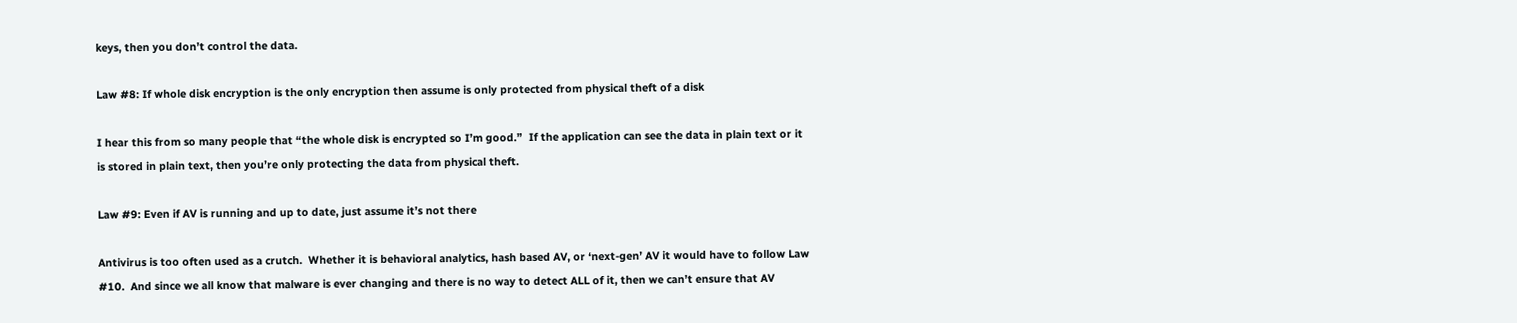keys, then you don’t control the data.

Law #8: If whole disk encryption is the only encryption then assume is only protected from physical theft of a disk

I hear this from so many people that “the whole disk is encrypted so I’m good.”  If the application can see the data in plain text or it is stored in plain text, then you’re only protecting the data from physical theft.

Law #9: Even if AV is running and up to date, just assume it’s not there

Antivirus is too often used as a crutch.  Whether it is behavioral analytics, hash based AV, or ‘next-gen’ AV it would have to follow Law #10.  And since we all know that malware is ever changing and there is no way to detect ALL of it, then we can’t ensure that AV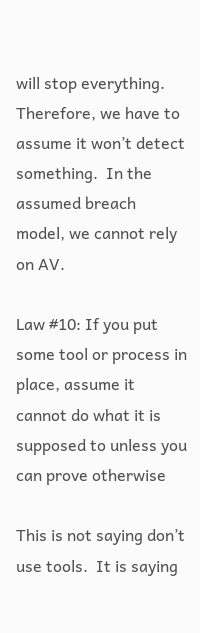will stop everything.  Therefore, we have to assume it won’t detect something.  In the assumed breach model, we cannot rely on AV.

Law #10: If you put some tool or process in place, assume it cannot do what it is supposed to unless you can prove otherwise

This is not saying don’t use tools.  It is saying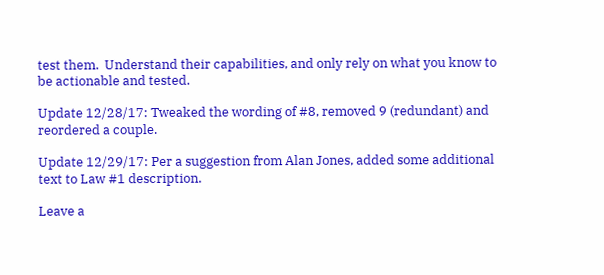test them.  Understand their capabilities, and only rely on what you know to be actionable and tested.

Update 12/28/17: Tweaked the wording of #8, removed 9 (redundant) and reordered a couple.

Update 12/29/17: Per a suggestion from Alan Jones, added some additional text to Law #1 description.

Leave a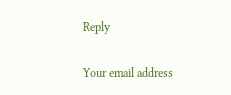Reply

Your email address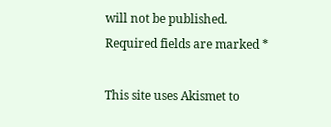will not be published. Required fields are marked *

This site uses Akismet to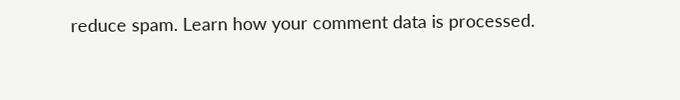reduce spam. Learn how your comment data is processed.